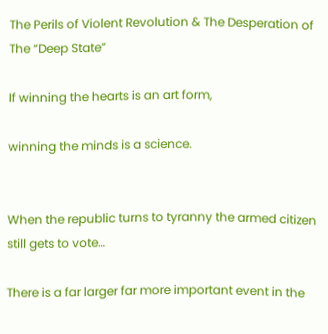The Perils of Violent Revolution & The Desperation of The “Deep State”

If winning the hearts is an art form,

winning the minds is a science.


When the republic turns to tyranny the armed citizen still gets to vote…

There is a far larger far more important event in the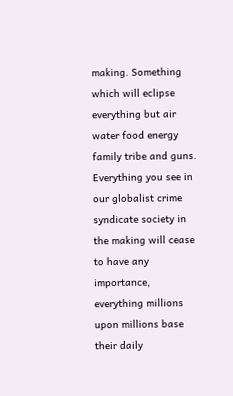making. Something which will eclipse everything but air water food energy family tribe and guns. Everything you see in our globalist crime syndicate society in the making will cease to have any importance, everything millions upon millions base their daily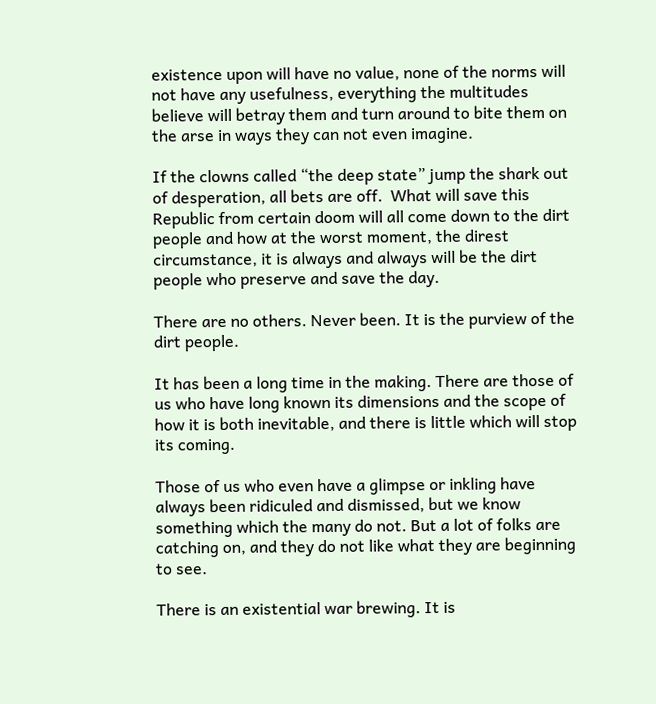existence upon will have no value, none of the norms will not have any usefulness, everything the multitudes believe will betray them and turn around to bite them on the arse in ways they can not even imagine.

If the clowns called “the deep state” jump the shark out of desperation, all bets are off.  What will save this Republic from certain doom will all come down to the dirt people and how at the worst moment, the direst circumstance, it is always and always will be the dirt people who preserve and save the day.

There are no others. Never been. It is the purview of the dirt people.

It has been a long time in the making. There are those of us who have long known its dimensions and the scope of how it is both inevitable, and there is little which will stop its coming.

Those of us who even have a glimpse or inkling have always been ridiculed and dismissed, but we know something which the many do not. But a lot of folks are catching on, and they do not like what they are beginning to see.

There is an existential war brewing. It is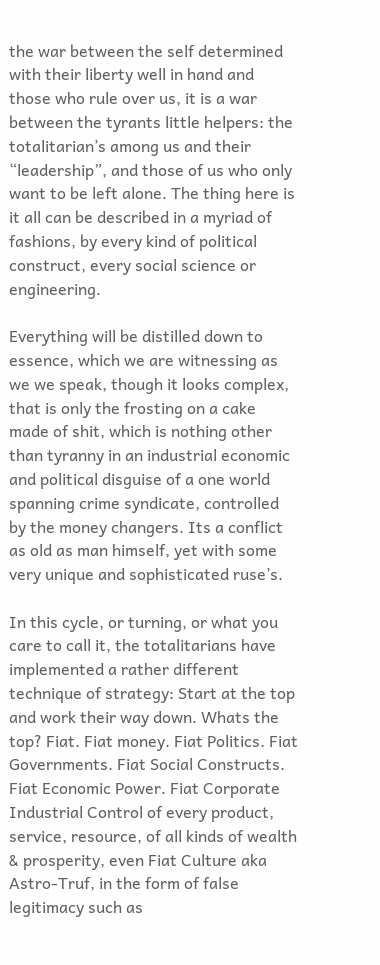the war between the self determined with their liberty well in hand and those who rule over us, it is a war between the tyrants little helpers: the totalitarian’s among us and their “leadership”, and those of us who only want to be left alone. The thing here is it all can be described in a myriad of fashions, by every kind of political construct, every social science or engineering.

Everything will be distilled down to essence, which we are witnessing as we we speak, though it looks complex, that is only the frosting on a cake made of shit, which is nothing other than tyranny in an industrial economic and political disguise of a one world spanning crime syndicate, controlled by the money changers. Its a conflict as old as man himself, yet with some very unique and sophisticated ruse’s.

In this cycle, or turning, or what you care to call it, the totalitarians have implemented a rather different technique of strategy: Start at the top and work their way down. Whats the top? Fiat. Fiat money. Fiat Politics. Fiat Governments. Fiat Social Constructs. Fiat Economic Power. Fiat Corporate Industrial Control of every product, service, resource, of all kinds of wealth & prosperity, even Fiat Culture aka Astro-Truf, in the form of false legitimacy such as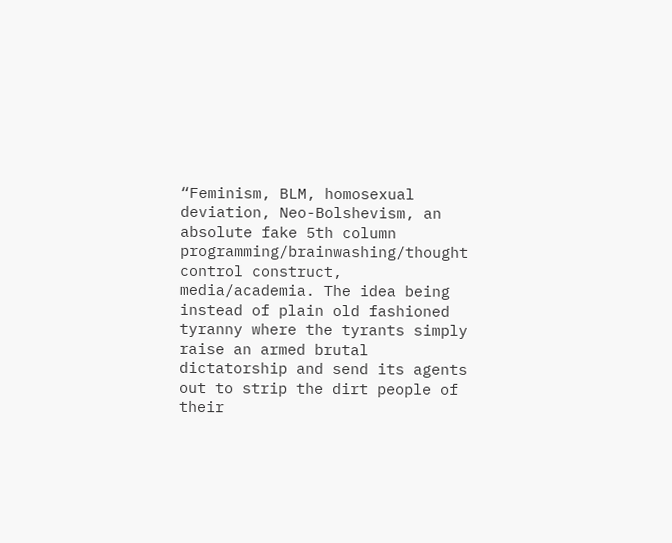“Feminism, BLM, homosexual deviation, Neo-Bolshevism, an absolute fake 5th column programming/brainwashing/thought control construct, media/academia. The idea being instead of plain old fashioned tyranny where the tyrants simply raise an armed brutal dictatorship and send its agents out to strip the dirt people of their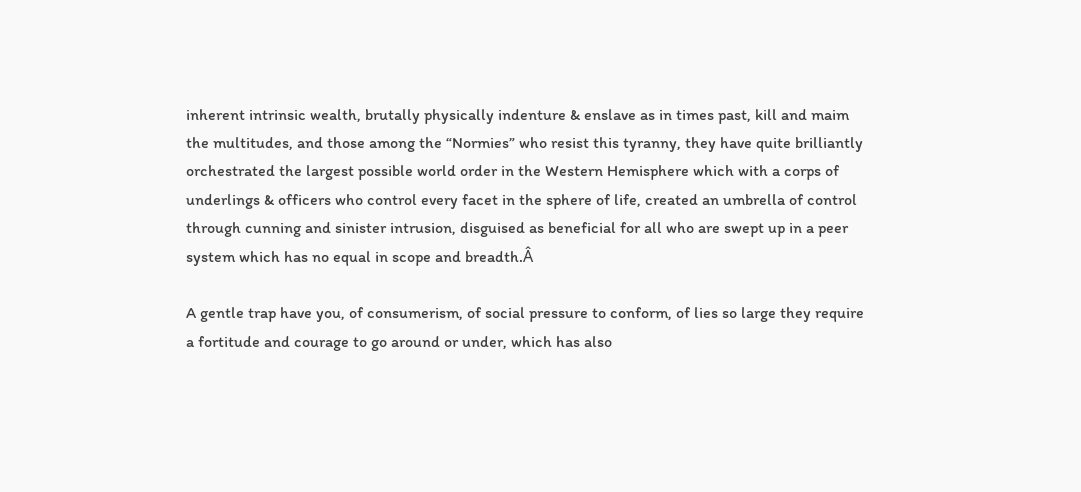inherent intrinsic wealth, brutally physically indenture & enslave as in times past, kill and maim the multitudes, and those among the “Normies” who resist this tyranny, they have quite brilliantly orchestrated the largest possible world order in the Western Hemisphere which with a corps of underlings & officers who control every facet in the sphere of life, created an umbrella of control through cunning and sinister intrusion, disguised as beneficial for all who are swept up in a peer system which has no equal in scope and breadth.Â

A gentle trap have you, of consumerism, of social pressure to conform, of lies so large they require a fortitude and courage to go around or under, which has also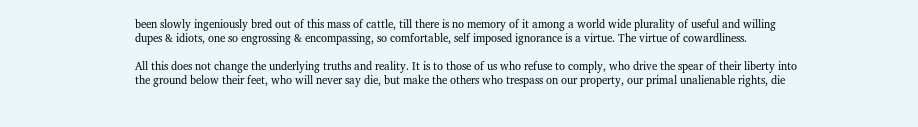been slowly ingeniously bred out of this mass of cattle, till there is no memory of it among a world wide plurality of useful and willing dupes & idiots, one so engrossing & encompassing, so comfortable, self imposed ignorance is a virtue. The virtue of cowardliness.

All this does not change the underlying truths and reality. It is to those of us who refuse to comply, who drive the spear of their liberty into the ground below their feet, who will never say die, but make the others who trespass on our property, our primal unalienable rights, die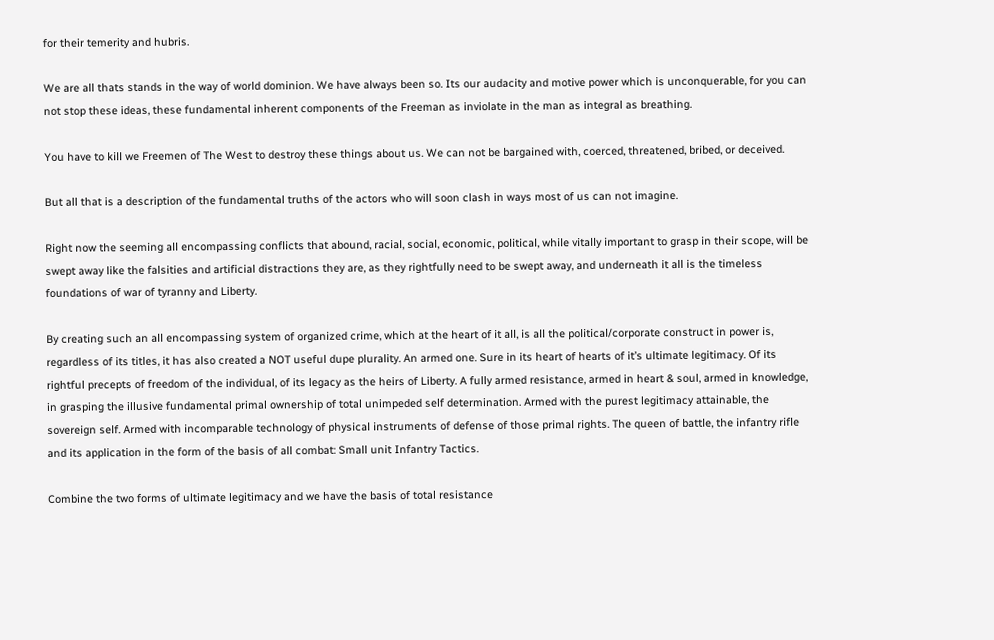for their temerity and hubris.

We are all thats stands in the way of world dominion. We have always been so. Its our audacity and motive power which is unconquerable, for you can not stop these ideas, these fundamental inherent components of the Freeman as inviolate in the man as integral as breathing.

You have to kill we Freemen of The West to destroy these things about us. We can not be bargained with, coerced, threatened, bribed, or deceived.

But all that is a description of the fundamental truths of the actors who will soon clash in ways most of us can not imagine.

Right now the seeming all encompassing conflicts that abound, racial, social, economic, political, while vitally important to grasp in their scope, will be swept away like the falsities and artificial distractions they are, as they rightfully need to be swept away, and underneath it all is the timeless foundations of war of tyranny and Liberty.

By creating such an all encompassing system of organized crime, which at the heart of it all, is all the political/corporate construct in power is, regardless of its titles, it has also created a NOT useful dupe plurality. An armed one. Sure in its heart of hearts of it’s ultimate legitimacy. Of its rightful precepts of freedom of the individual, of its legacy as the heirs of Liberty. A fully armed resistance, armed in heart & soul, armed in knowledge, in grasping the illusive fundamental primal ownership of total unimpeded self determination. Armed with the purest legitimacy attainable, the sovereign self. Armed with incomparable technology of physical instruments of defense of those primal rights. The queen of battle, the infantry rifle and its application in the form of the basis of all combat: Small unit Infantry Tactics.

Combine the two forms of ultimate legitimacy and we have the basis of total resistance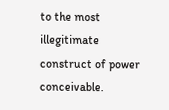to the most illegitimate construct of power conceivable.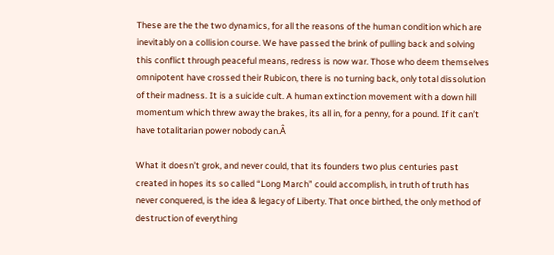These are the the two dynamics, for all the reasons of the human condition which are inevitably on a collision course. We have passed the brink of pulling back and solving this conflict through peaceful means, redress is now war. Those who deem themselves omnipotent have crossed their Rubicon, there is no turning back, only total dissolution of their madness. It is a suicide cult. A human extinction movement with a down hill momentum which threw away the brakes, its all in, for a penny, for a pound. If it can’t have totalitarian power nobody can.Â

What it doesn’t grok, and never could, that its founders two plus centuries past created in hopes its so called “Long March” could accomplish, in truth of truth has never conquered, is the idea & legacy of Liberty. That once birthed, the only method of destruction of everything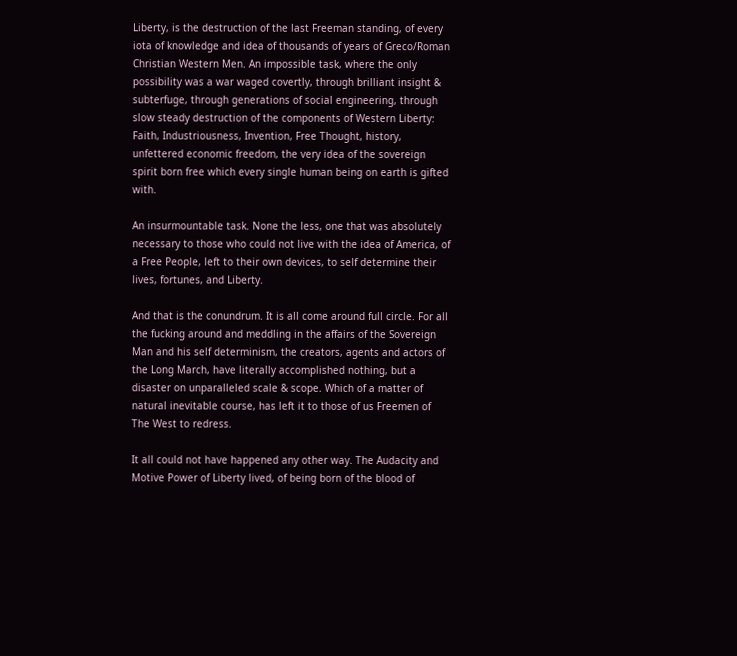Liberty, is the destruction of the last Freeman standing, of every iota of knowledge and idea of thousands of years of Greco/Roman Christian Western Men. An impossible task, where the only possibility was a war waged covertly, through brilliant insight & subterfuge, through generations of social engineering, through slow steady destruction of the components of Western Liberty: Faith, Industriousness, Invention, Free Thought, history, unfettered economic freedom, the very idea of the sovereign spirit born free which every single human being on earth is gifted with.

An insurmountable task. None the less, one that was absolutely necessary to those who could not live with the idea of America, of a Free People, left to their own devices, to self determine their lives, fortunes, and Liberty.

And that is the conundrum. It is all come around full circle. For all the fucking around and meddling in the affairs of the Sovereign Man and his self determinism, the creators, agents and actors of the Long March, have literally accomplished nothing, but a disaster on unparalleled scale & scope. Which of a matter of natural inevitable course, has left it to those of us Freemen of The West to redress.

It all could not have happened any other way. The Audacity and Motive Power of Liberty lived, of being born of the blood of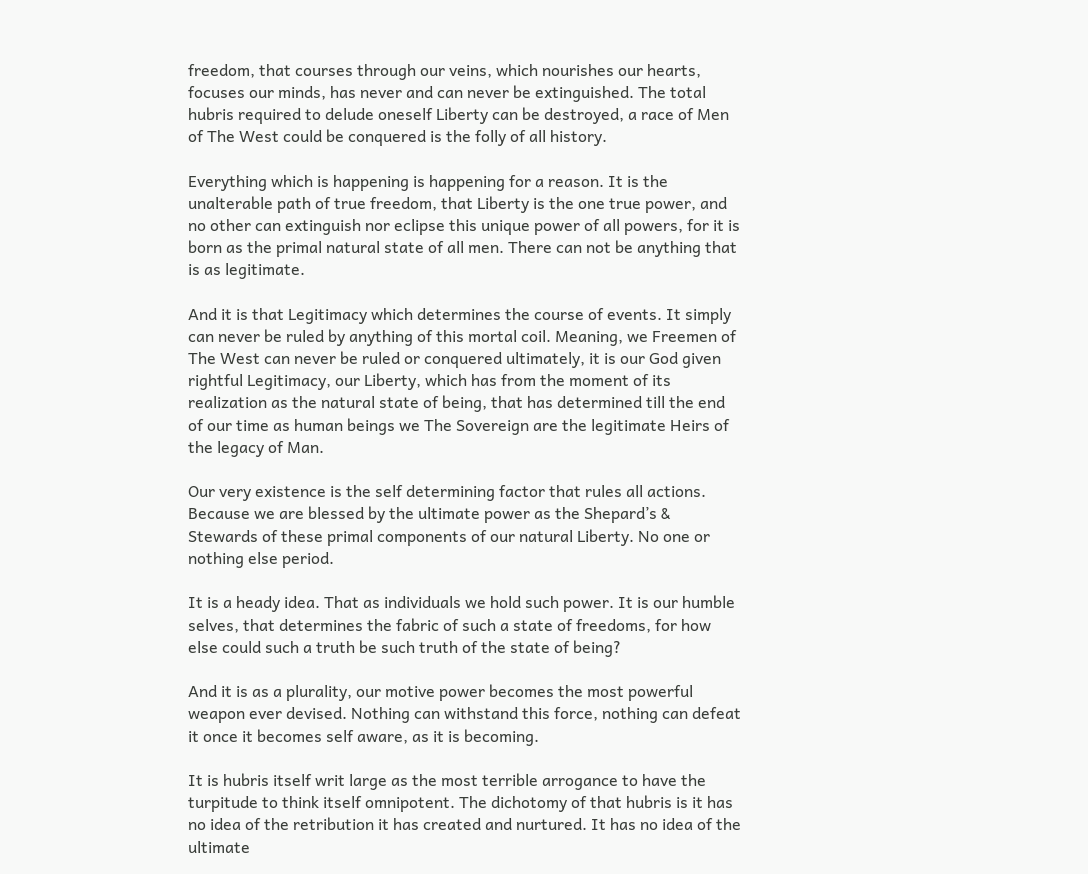freedom, that courses through our veins, which nourishes our hearts, focuses our minds, has never and can never be extinguished. The total hubris required to delude oneself Liberty can be destroyed, a race of Men of The West could be conquered is the folly of all history.

Everything which is happening is happening for a reason. It is the unalterable path of true freedom, that Liberty is the one true power, and no other can extinguish nor eclipse this unique power of all powers, for it is born as the primal natural state of all men. There can not be anything that is as legitimate.

And it is that Legitimacy which determines the course of events. It simply can never be ruled by anything of this mortal coil. Meaning, we Freemen of The West can never be ruled or conquered ultimately, it is our God given rightful Legitimacy, our Liberty, which has from the moment of its realization as the natural state of being, that has determined till the end of our time as human beings we The Sovereign are the legitimate Heirs of the legacy of Man.

Our very existence is the self determining factor that rules all actions. Because we are blessed by the ultimate power as the Shepard’s & Stewards of these primal components of our natural Liberty. No one or nothing else period.

It is a heady idea. That as individuals we hold such power. It is our humble selves, that determines the fabric of such a state of freedoms, for how else could such a truth be such truth of the state of being?

And it is as a plurality, our motive power becomes the most powerful weapon ever devised. Nothing can withstand this force, nothing can defeat it once it becomes self aware, as it is becoming.

It is hubris itself writ large as the most terrible arrogance to have the turpitude to think itself omnipotent. The dichotomy of that hubris is it has no idea of the retribution it has created and nurtured. It has no idea of the ultimate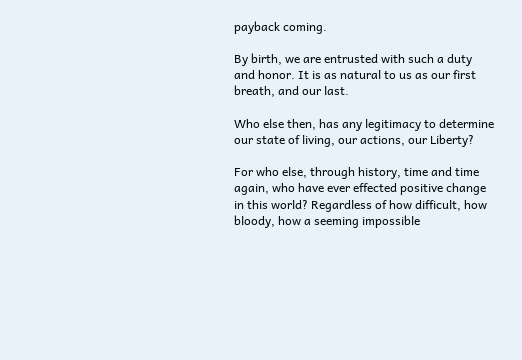payback coming.

By birth, we are entrusted with such a duty and honor. It is as natural to us as our first breath, and our last.

Who else then, has any legitimacy to determine our state of living, our actions, our Liberty?

For who else, through history, time and time again, who have ever effected positive change in this world? Regardless of how difficult, how bloody, how a seeming impossible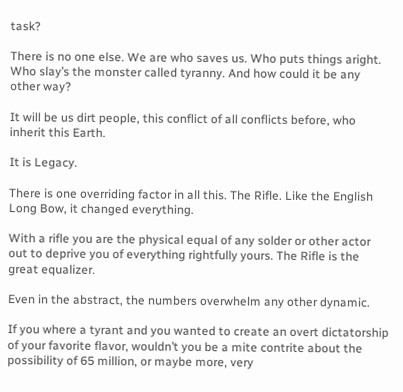task?

There is no one else. We are who saves us. Who puts things aright. Who slay’s the monster called tyranny. And how could it be any other way?

It will be us dirt people, this conflict of all conflicts before, who inherit this Earth.

It is Legacy.

There is one overriding factor in all this. The Rifle. Like the English Long Bow, it changed everything.

With a rifle you are the physical equal of any solder or other actor out to deprive you of everything rightfully yours. The Rifle is the great equalizer.

Even in the abstract, the numbers overwhelm any other dynamic.

If you where a tyrant and you wanted to create an overt dictatorship of your favorite flavor, wouldn’t you be a mite contrite about the possibility of 65 million, or maybe more, very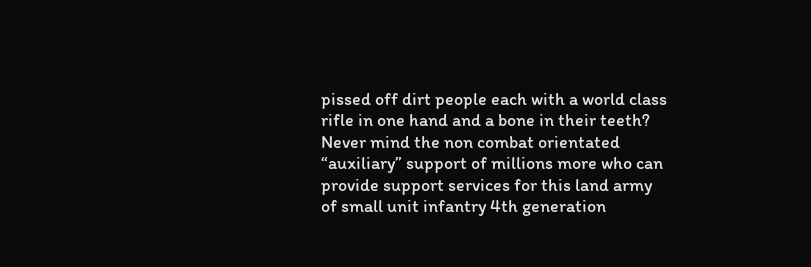pissed off dirt people each with a world class rifle in one hand and a bone in their teeth? Never mind the non combat orientated “auxiliary” support of millions more who can provide support services for this land army of small unit infantry 4th generation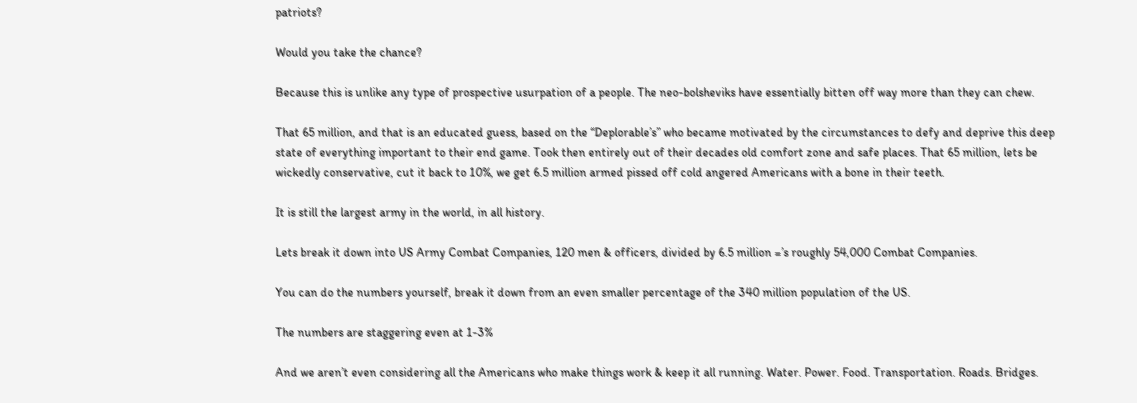patriots?

Would you take the chance?

Because this is unlike any type of prospective usurpation of a people. The neo-bolsheviks have essentially bitten off way more than they can chew.

That 65 million, and that is an educated guess, based on the “Deplorable’s” who became motivated by the circumstances to defy and deprive this deep state of everything important to their end game. Took then entirely out of their decades old comfort zone and safe places. That 65 million, lets be wickedly conservative, cut it back to 10%, we get 6.5 million armed pissed off cold angered Americans with a bone in their teeth.

It is still the largest army in the world, in all history.

Lets break it down into US Army Combat Companies, 120 men & officers, divided by 6.5 million =’s roughly 54,000 Combat Companies.

You can do the numbers yourself, break it down from an even smaller percentage of the 340 million population of the US.

The numbers are staggering even at 1-3%

And we aren’t even considering all the Americans who make things work & keep it all running. Water. Power. Food. Transportation. Roads. Bridges.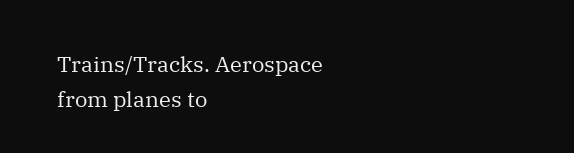Trains/Tracks. Aerospace from planes to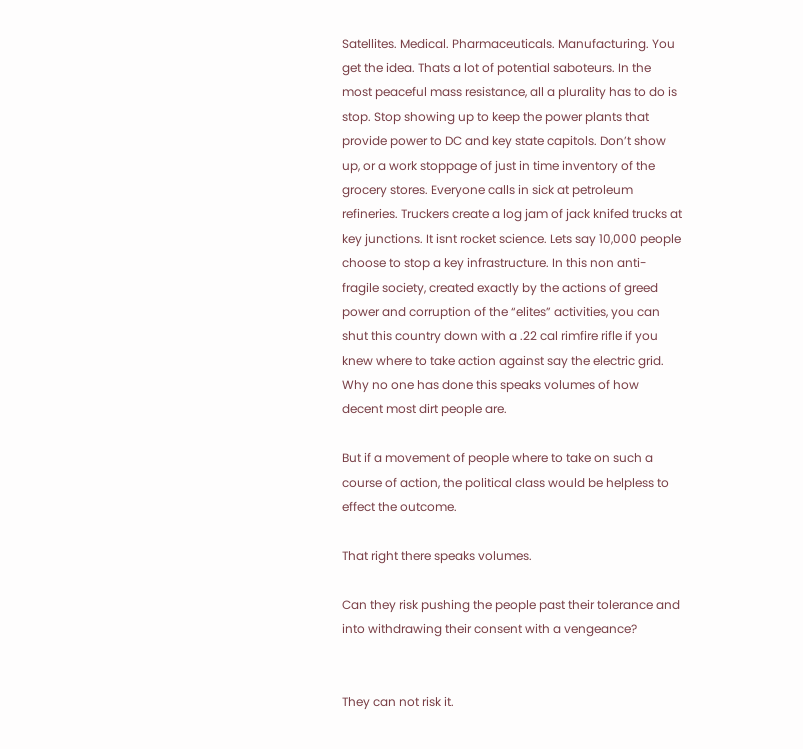Satellites. Medical. Pharmaceuticals. Manufacturing. You get the idea. Thats a lot of potential saboteurs. In the most peaceful mass resistance, all a plurality has to do is stop. Stop showing up to keep the power plants that provide power to DC and key state capitols. Don’t show up, or a work stoppage of just in time inventory of the grocery stores. Everyone calls in sick at petroleum refineries. Truckers create a log jam of jack knifed trucks at key junctions. It isnt rocket science. Lets say 10,000 people choose to stop a key infrastructure. In this non anti-fragile society, created exactly by the actions of greed power and corruption of the “elites” activities, you can shut this country down with a .22 cal rimfire rifle if you knew where to take action against say the electric grid. Why no one has done this speaks volumes of how decent most dirt people are.

But if a movement of people where to take on such a course of action, the political class would be helpless to effect the outcome.

That right there speaks volumes.

Can they risk pushing the people past their tolerance and into withdrawing their consent with a vengeance?


They can not risk it.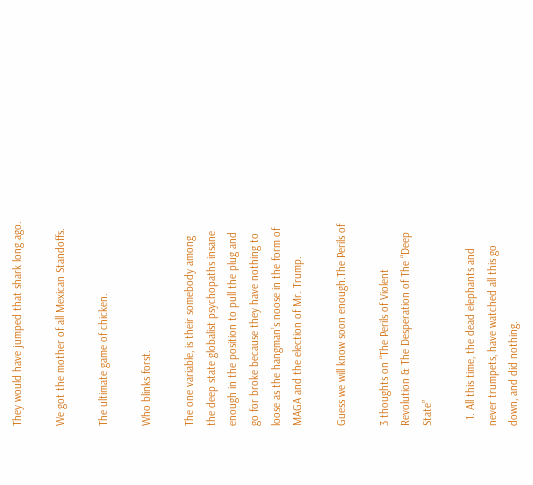They would have jumped that shark long ago.

We got the mother of all Mexican Standoffs.

The ultimate game of chicken.

Who blinks forst.

The one variable, is their somebody among the deep state globalist psychopaths insane enough in the position to pull the plug and go for broke because they have nothing to loose as the hangman’s noose in the form of MAGA and the election of Mr. Trump.

Guess we will know soon enough.The Perils of

3 thoughts on “The Perils of Violent Revolution & The Desperation of The “Deep State”

  1. All this time, the dead elephants and never trumpets, have watched all this go down, and did nothing.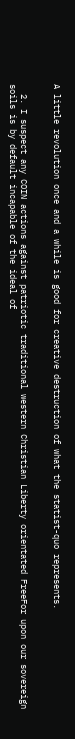A little revolution once and a while is good for creative destruction of what the statist-quo represents.


  2. I suspect any COIN actions against patriotic traditional western Christian Liberty orientated FreeFor upon our sovereign soils is by default incapable of the ideal of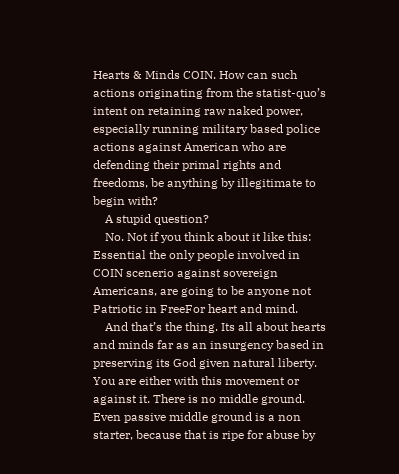Hearts & Minds COIN. How can such actions originating from the statist-quo’s intent on retaining raw naked power, especially running military based police actions against American who are defending their primal rights and freedoms, be anything by illegitimate to begin with?
    A stupid question?
    No. Not if you think about it like this: Essential the only people involved in COIN scenerio against sovereign Americans, are going to be anyone not Patriotic in FreeFor heart and mind.
    And that’s the thing. Its all about hearts and minds far as an insurgency based in preserving its God given natural liberty. You are either with this movement or against it. There is no middle ground. Even passive middle ground is a non starter, because that is ripe for abuse by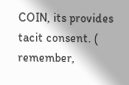COIN, its provides tacit consent. ( remember,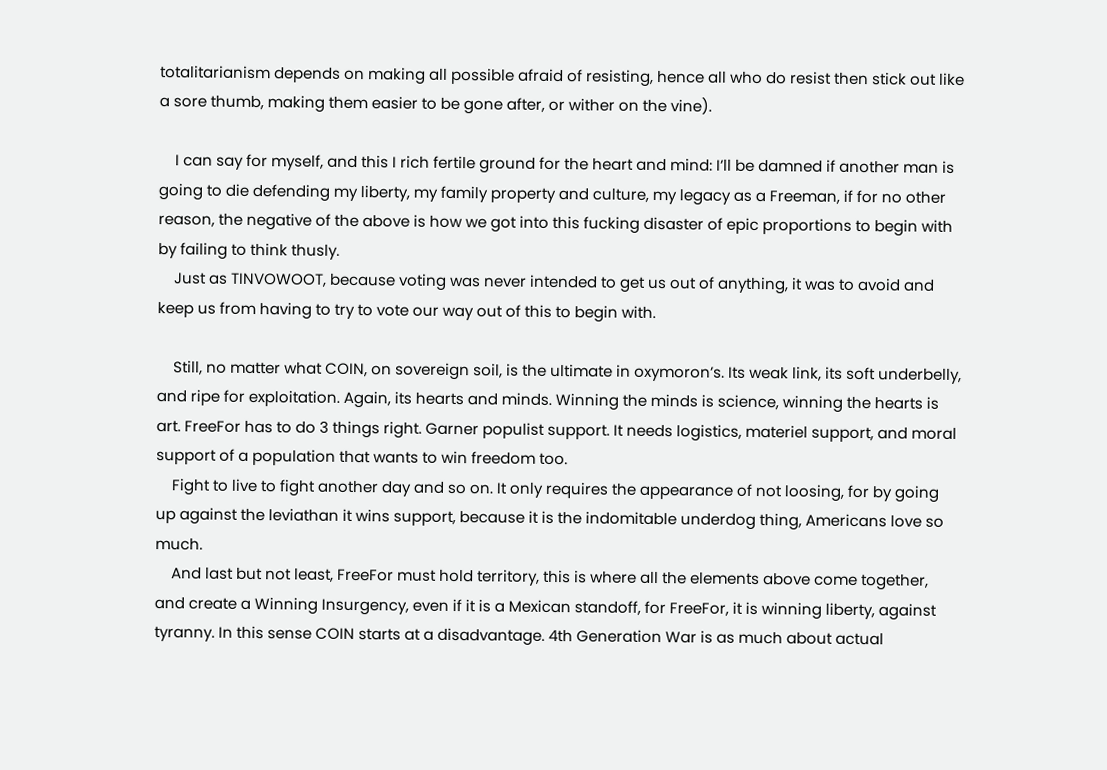totalitarianism depends on making all possible afraid of resisting, hence all who do resist then stick out like a sore thumb, making them easier to be gone after, or wither on the vine).

    I can say for myself, and this I rich fertile ground for the heart and mind: I’ll be damned if another man is going to die defending my liberty, my family property and culture, my legacy as a Freeman, if for no other reason, the negative of the above is how we got into this fucking disaster of epic proportions to begin with by failing to think thusly.
    Just as TINVOWOOT, because voting was never intended to get us out of anything, it was to avoid and keep us from having to try to vote our way out of this to begin with.

    Still, no matter what COIN, on sovereign soil, is the ultimate in oxymoron’s. Its weak link, its soft underbelly, and ripe for exploitation. Again, its hearts and minds. Winning the minds is science, winning the hearts is art. FreeFor has to do 3 things right. Garner populist support. It needs logistics, materiel support, and moral support of a population that wants to win freedom too.
    Fight to live to fight another day and so on. It only requires the appearance of not loosing, for by going up against the leviathan it wins support, because it is the indomitable underdog thing, Americans love so much.
    And last but not least, FreeFor must hold territory, this is where all the elements above come together, and create a Winning Insurgency, even if it is a Mexican standoff, for FreeFor, it is winning liberty, against tyranny. In this sense COIN starts at a disadvantage. 4th Generation War is as much about actual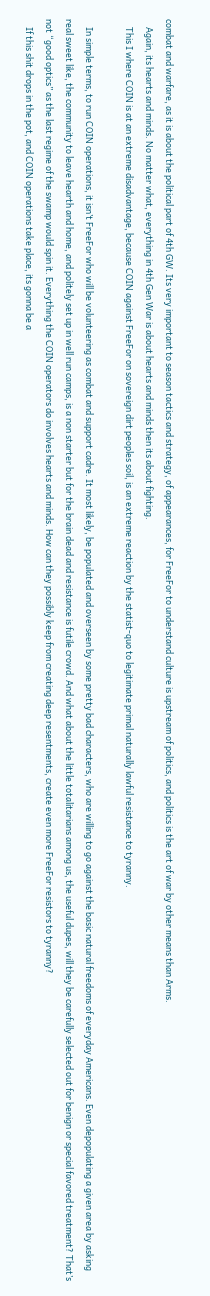combat and warfare, as it is about the political part of 4th GW. Its very important to season tactics and strategy, of appearances, for FreeFor to understand culture is upstream of politics, and politics is the art of war by other means than Arms.
    Again, its hearts and minds. No matter what, everything in 4th Gen War is about hearts and minds then its about fighting.
    This I where COIN is at an extreme disadvantage, because COIN against FreeFor on sovereign dirt peoples soil, is an extreme reaction by the statist-quo to legitimate primal naturally lawful resistance to tyranny.

    In simple terms, to run COIN operations, it isn’t FreeFor who will be volunteering as combat and support cadre. It most likely, be populated and overseen by some pretty bad characters, who are willing to go against the basic natural freedoms of everyday Americans. Even depopulating a given area by asking real sweet like, the community to leave hearth and home, and politely set up in well run camps, is a non starter but for the brain dead and resistance is futile crowd. And what about the little totalitarians among us, the useful dupes, will they be carefully selected out for benign or special favored treatment? That’s not “good optics” as the last regime of the swamp would spin it. Everything the COIN operators do involves hearts and minds. How can they possibly keep from creating deep resentments, create even more FreeFor resistors to tyranny?
    If this shit drops in the pot, and COIN operations take place, its gonna be a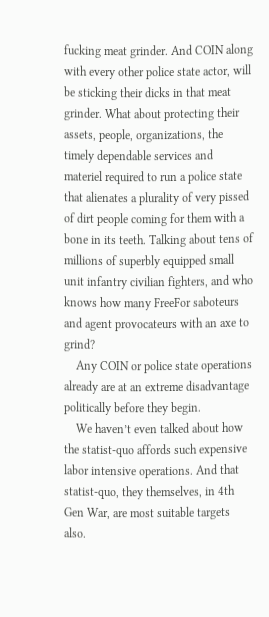fucking meat grinder. And COIN along with every other police state actor, will be sticking their dicks in that meat grinder. What about protecting their assets, people, organizations, the timely dependable services and materiel required to run a police state that alienates a plurality of very pissed of dirt people coming for them with a bone in its teeth. Talking about tens of millions of superbly equipped small unit infantry civilian fighters, and who knows how many FreeFor saboteurs and agent provocateurs with an axe to grind?
    Any COIN or police state operations already are at an extreme disadvantage politically before they begin.
    We haven’t even talked about how the statist-quo affords such expensive labor intensive operations. And that statist-quo, they themselves, in 4th Gen War, are most suitable targets also.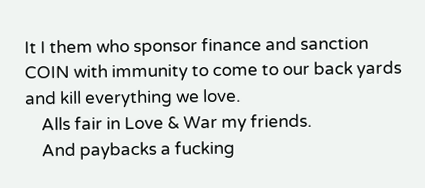It I them who sponsor finance and sanction COIN with immunity to come to our back yards and kill everything we love.
    Alls fair in Love & War my friends.
    And paybacks a fucking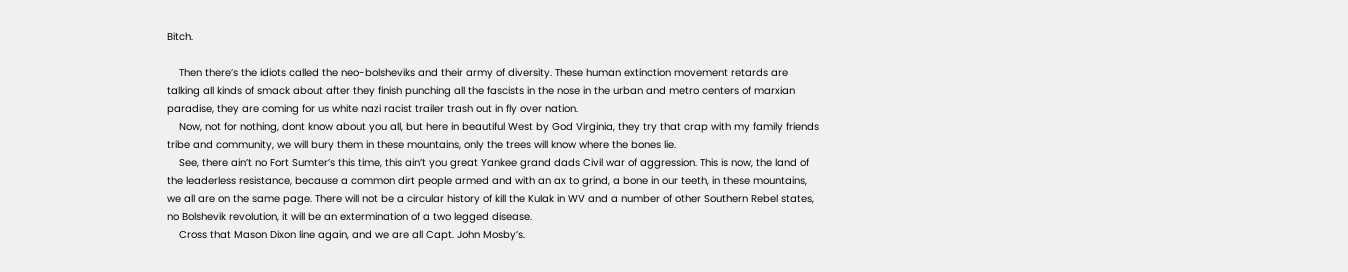Bitch.

    Then there’s the idiots called the neo-bolsheviks and their army of diversity. These human extinction movement retards are talking all kinds of smack about after they finish punching all the fascists in the nose in the urban and metro centers of marxian paradise, they are coming for us white nazi racist trailer trash out in fly over nation.
    Now, not for nothing, dont know about you all, but here in beautiful West by God Virginia, they try that crap with my family friends tribe and community, we will bury them in these mountains, only the trees will know where the bones lie.
    See, there ain’t no Fort Sumter’s this time, this ain’t you great Yankee grand dads Civil war of aggression. This is now, the land of the leaderless resistance, because a common dirt people armed and with an ax to grind, a bone in our teeth, in these mountains, we all are on the same page. There will not be a circular history of kill the Kulak in WV and a number of other Southern Rebel states, no Bolshevik revolution, it will be an extermination of a two legged disease.
    Cross that Mason Dixon line again, and we are all Capt. John Mosby’s.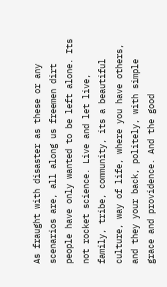As fraught with disaster as these or any scenarios are, all along us freemen dirt people have only wanted to be left alone. Its not rocket science. Live and let live, family, tribe, community, its a beautiful culture, way of life, where you have others, and they your back, politely, with simple grace and providence. And the good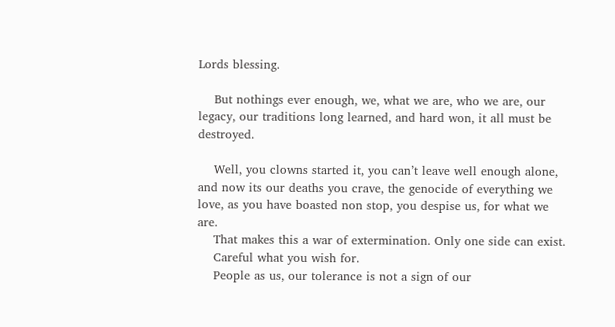Lords blessing.

    But nothings ever enough, we, what we are, who we are, our legacy, our traditions long learned, and hard won, it all must be destroyed.

    Well, you clowns started it, you can’t leave well enough alone, and now its our deaths you crave, the genocide of everything we love, as you have boasted non stop, you despise us, for what we are.
    That makes this a war of extermination. Only one side can exist.
    Careful what you wish for.
    People as us, our tolerance is not a sign of our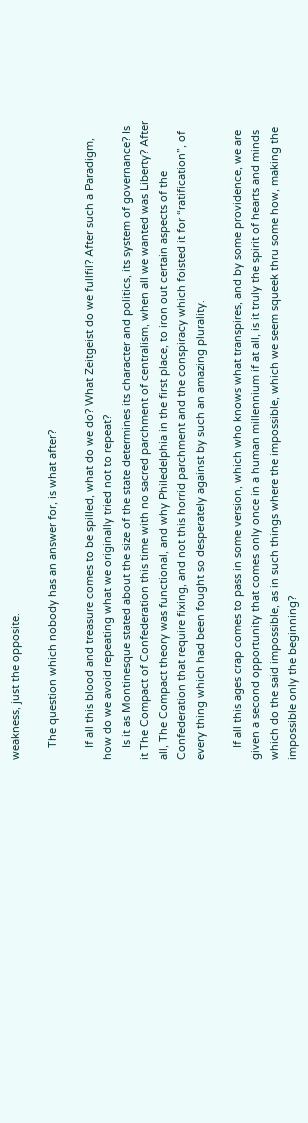weakness, just the opposite.

    The question which nobody has an answer for, is what after?

    If all this blood and treasure comes to be spilled, what do we do? What Zeitgeist do we fullfil? After such a Paradigm, how do we avoid repeating what we originally tried not to repeat?
    Is it as Montinesque stated about the size of the state determines its character and politics, its system of governance? Is it The Compact of Confederation this time with no sacred parchment of centralism, when all we wanted was Liberty? After all, The Compact theory was functional, and why Philedelphia in the first place, to iron out certain aspects of the Confederation that require fixing, and not this horrid parchment and the conspiracy which foisted it for “ratification”, of every thing which had been fought so desperately against by such an amazing plurality.

    If all this ages crap comes to pass in some version, which who knows what transpires, and by some providence, we are given a second opportunity that comes only once in a human millennium if at all, is it truly the spirit of hearts and minds which do the said impossible, as in such things where the impossible, which we seem squeek thru some how, making the impossible only the beginning?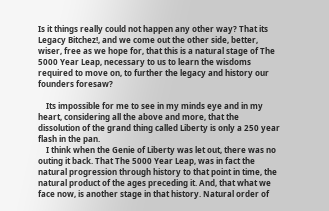Is it things really could not happen any other way? That its Legacy Bitchez!, and we come out the other side, better, wiser, free as we hope for, that this is a natural stage of The 5000 Year Leap, necessary to us to learn the wisdoms required to move on, to further the legacy and history our founders foresaw?

    Its impossible for me to see in my minds eye and in my heart, considering all the above and more, that the dissolution of the grand thing called Liberty is only a 250 year flash in the pan.
    I think when the Genie of Liberty was let out, there was no outing it back. That The 5000 Year Leap, was in fact the natural progression through history to that point in time, the natural product of the ages preceding it. And, that what we face now, is another stage in that history. Natural order of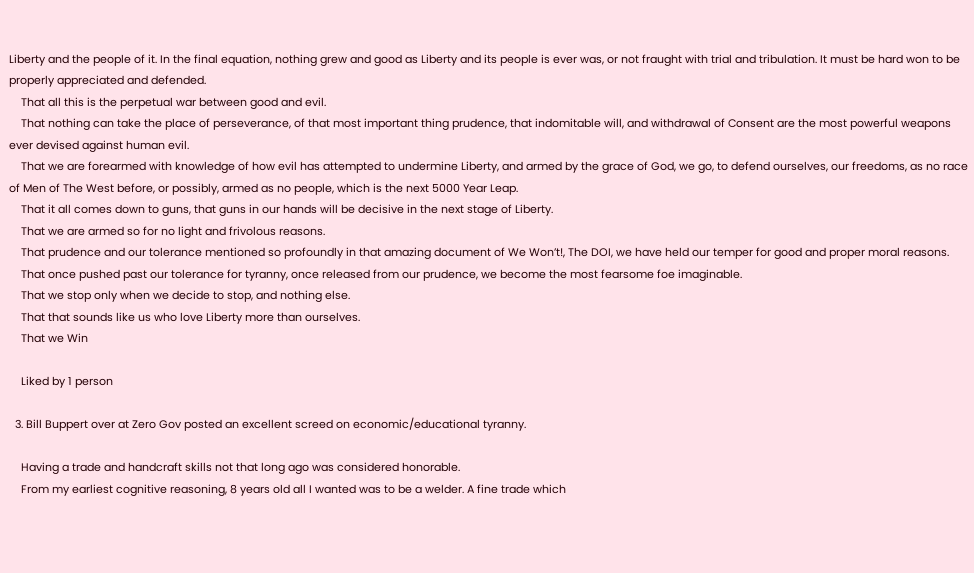Liberty and the people of it. In the final equation, nothing grew and good as Liberty and its people is ever was, or not fraught with trial and tribulation. It must be hard won to be properly appreciated and defended.
    That all this is the perpetual war between good and evil.
    That nothing can take the place of perseverance, of that most important thing prudence, that indomitable will, and withdrawal of Consent are the most powerful weapons ever devised against human evil.
    That we are forearmed with knowledge of how evil has attempted to undermine Liberty, and armed by the grace of God, we go, to defend ourselves, our freedoms, as no race of Men of The West before, or possibly, armed as no people, which is the next 5000 Year Leap.
    That it all comes down to guns, that guns in our hands will be decisive in the next stage of Liberty.
    That we are armed so for no light and frivolous reasons.
    That prudence and our tolerance mentioned so profoundly in that amazing document of We Won’t!, The DOI, we have held our temper for good and proper moral reasons.
    That once pushed past our tolerance for tyranny, once released from our prudence, we become the most fearsome foe imaginable.
    That we stop only when we decide to stop, and nothing else.
    That that sounds like us who love Liberty more than ourselves.
    That we Win

    Liked by 1 person

  3. Bill Buppert over at Zero Gov posted an excellent screed on economic/educational tyranny.

    Having a trade and handcraft skills not that long ago was considered honorable.
    From my earliest cognitive reasoning, 8 years old all I wanted was to be a welder. A fine trade which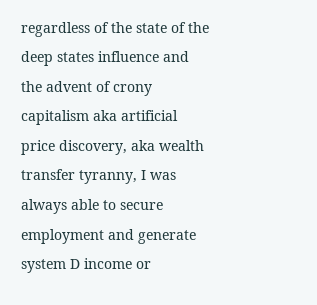regardless of the state of the deep states influence and the advent of crony capitalism aka artificial price discovery, aka wealth transfer tyranny, I was always able to secure employment and generate system D income or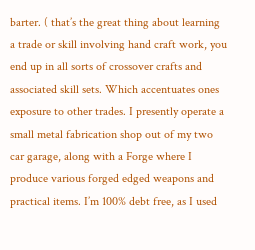barter. ( that’s the great thing about learning a trade or skill involving hand craft work, you end up in all sorts of crossover crafts and associated skill sets. Which accentuates ones exposure to other trades. I presently operate a small metal fabrication shop out of my two car garage, along with a Forge where I produce various forged edged weapons and practical items. I’m 100% debt free, as I used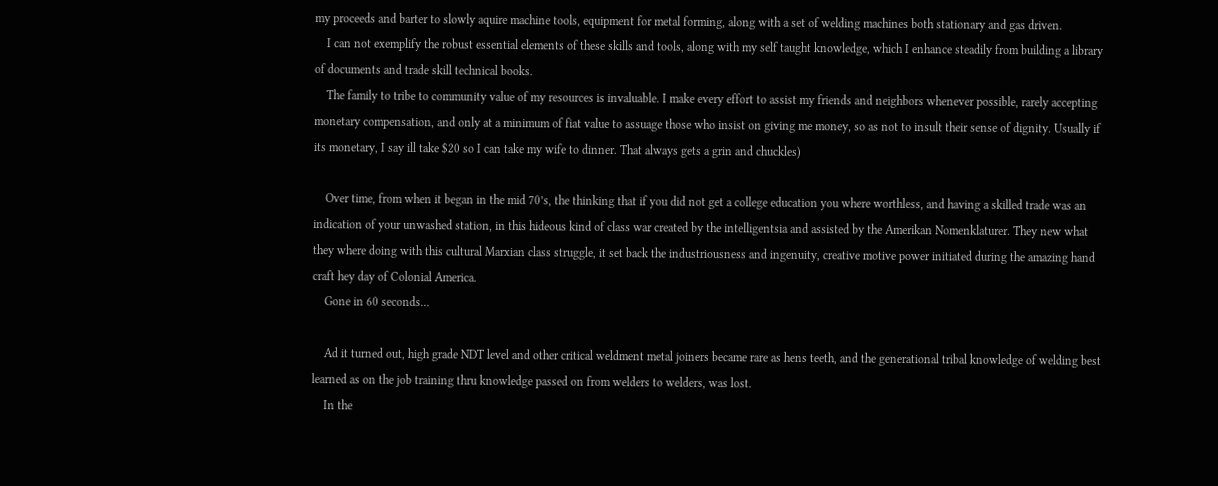my proceeds and barter to slowly aquire machine tools, equipment for metal forming, along with a set of welding machines both stationary and gas driven.
    I can not exemplify the robust essential elements of these skills and tools, along with my self taught knowledge, which I enhance steadily from building a library of documents and trade skill technical books.
    The family to tribe to community value of my resources is invaluable. I make every effort to assist my friends and neighbors whenever possible, rarely accepting monetary compensation, and only at a minimum of fiat value to assuage those who insist on giving me money, so as not to insult their sense of dignity. Usually if its monetary, I say ill take $20 so I can take my wife to dinner. That always gets a grin and chuckles)

    Over time, from when it began in the mid 70’s, the thinking that if you did not get a college education you where worthless, and having a skilled trade was an indication of your unwashed station, in this hideous kind of class war created by the intelligentsia and assisted by the Amerikan Nomenklaturer. They new what they where doing with this cultural Marxian class struggle, it set back the industriousness and ingenuity, creative motive power initiated during the amazing hand craft hey day of Colonial America.
    Gone in 60 seconds…

    Ad it turned out, high grade NDT level and other critical weldment metal joiners became rare as hens teeth, and the generational tribal knowledge of welding best learned as on the job training thru knowledge passed on from welders to welders, was lost.
    In the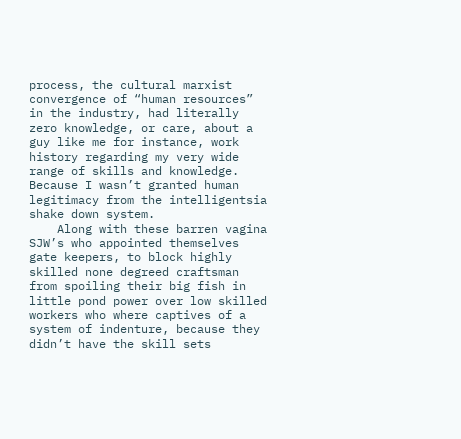process, the cultural marxist convergence of “human resources” in the industry, had literally zero knowledge, or care, about a guy like me for instance, work history regarding my very wide range of skills and knowledge. Because I wasn’t granted human legitimacy from the intelligentsia shake down system.
    Along with these barren vagina SJW’s who appointed themselves gate keepers, to block highly skilled none degreed craftsman from spoiling their big fish in little pond power over low skilled workers who where captives of a system of indenture, because they didn’t have the skill sets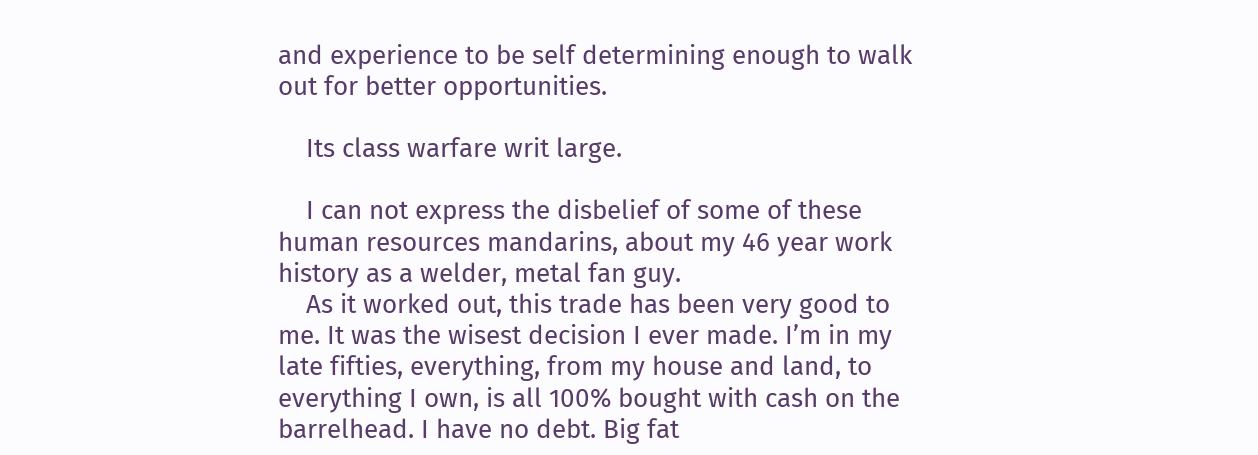and experience to be self determining enough to walk out for better opportunities.

    Its class warfare writ large.

    I can not express the disbelief of some of these human resources mandarins, about my 46 year work history as a welder, metal fan guy.
    As it worked out, this trade has been very good to me. It was the wisest decision I ever made. I’m in my late fifties, everything, from my house and land, to everything I own, is all 100% bought with cash on the barrelhead. I have no debt. Big fat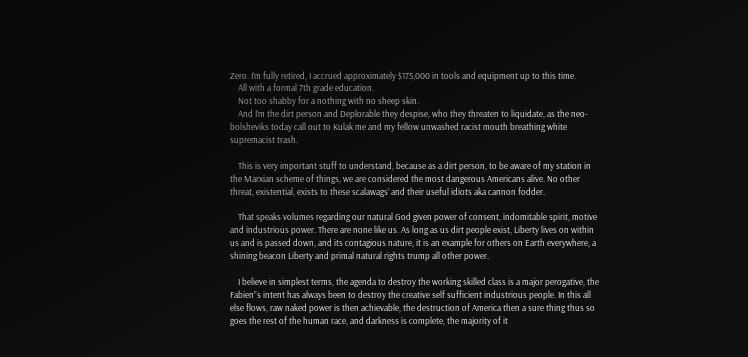Zero. I’m fully retired, I accrued approximately $175,000 in tools and equipment up to this time.
    All with a formal 7th grade education.
    Not too shabby for a nothing with no sheep skin.
    And I’m the dirt person and Deplorable they despise, who they threaten to liquidate, as the neo-bolsheviks today call out to Kulak me and my fellow unwashed racist mouth breathing white supremacist trash.

    This is very important stuff to understand, because as a dirt person, to be aware of my station in the Marxian scheme of things, we are considered the most dangerous Americans alive. No other threat, existential, exists to these scalawags’ and their useful idiots aka cannon fodder.

    That speaks volumes regarding our natural God given power of consent, indomitable spirit, motive and industrious power. There are none like us. As long as us dirt people exist, Liberty lives on within us and is passed down, and its contagious nature, it is an example for others on Earth everywhere, a shining beacon Liberty and primal natural rights trump all other power.

    I believe in simplest terms, the agenda to destroy the working skilled class is a major perogative, the Fabien”s intent has always been to destroy the creative self sufficient industrious people. In this all else flows, raw naked power is then achievable, the destruction of America then a sure thing thus so goes the rest of the human race, and darkness is complete, the majority of it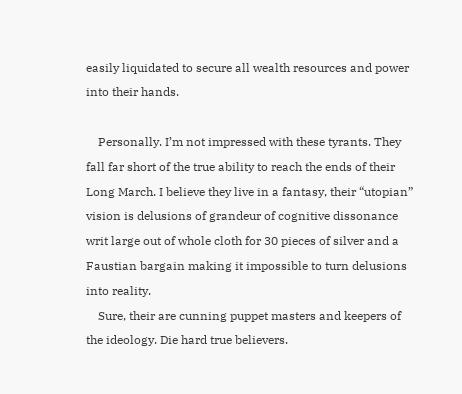easily liquidated to secure all wealth resources and power into their hands.

    Personally. I’m not impressed with these tyrants. They fall far short of the true ability to reach the ends of their Long March. I believe they live in a fantasy, their “utopian” vision is delusions of grandeur of cognitive dissonance writ large out of whole cloth for 30 pieces of silver and a Faustian bargain making it impossible to turn delusions into reality.
    Sure, their are cunning puppet masters and keepers of the ideology. Die hard true believers.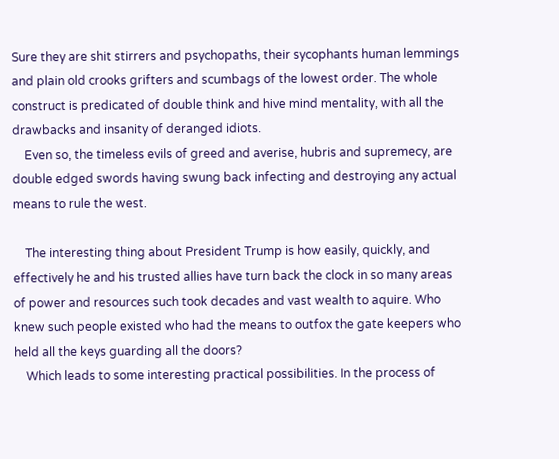Sure they are shit stirrers and psychopaths, their sycophants human lemmings and plain old crooks grifters and scumbags of the lowest order. The whole construct is predicated of double think and hive mind mentality, with all the drawbacks and insanity of deranged idiots.
    Even so, the timeless evils of greed and averise, hubris and supremecy, are double edged swords having swung back infecting and destroying any actual means to rule the west.

    The interesting thing about President Trump is how easily, quickly, and effectively he and his trusted allies have turn back the clock in so many areas of power and resources such took decades and vast wealth to aquire. Who knew such people existed who had the means to outfox the gate keepers who held all the keys guarding all the doors?
    Which leads to some interesting practical possibilities. In the process of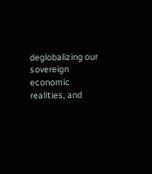deglobalizing our sovereign economic realities, and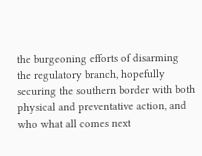the burgeoning efforts of disarming the regulatory branch, hopefully securing the southern border with both physical and preventative action, and who what all comes next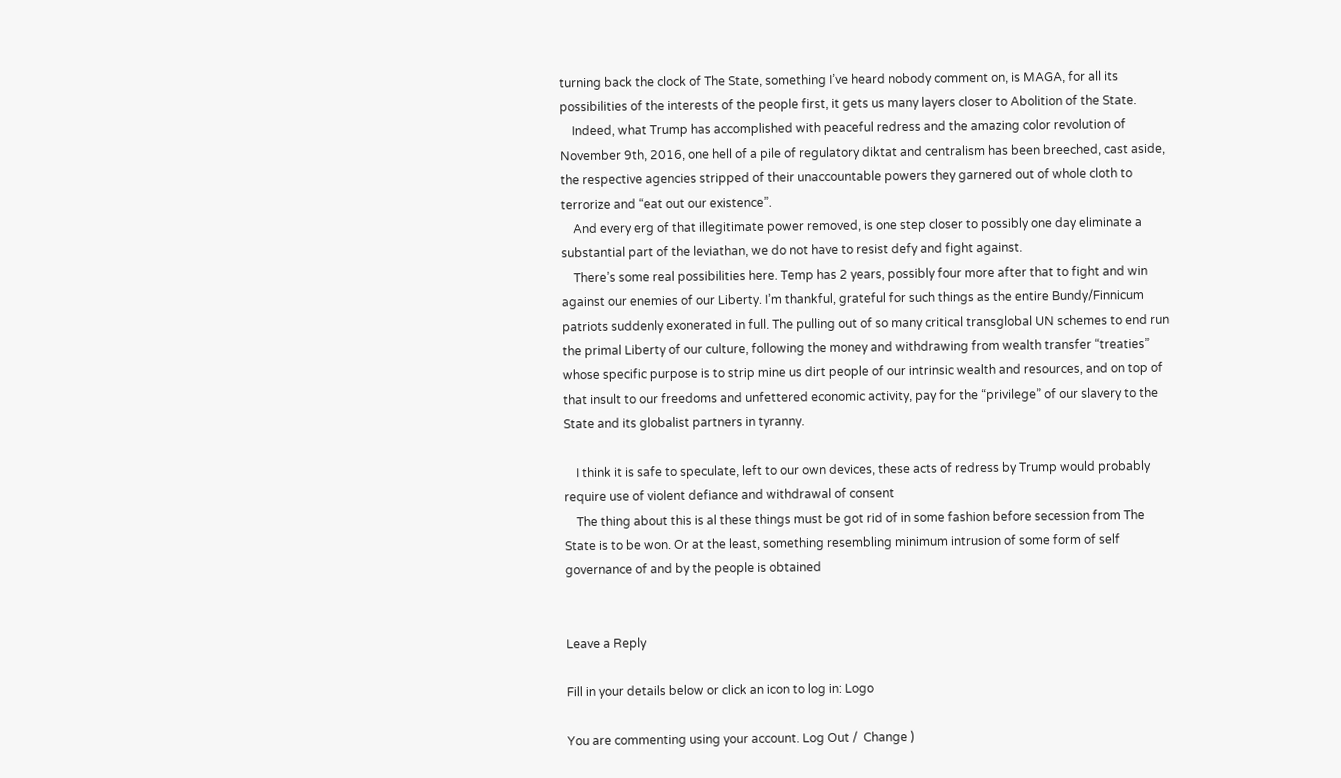turning back the clock of The State, something I’ve heard nobody comment on, is MAGA, for all its possibilities of the interests of the people first, it gets us many layers closer to Abolition of the State.
    Indeed, what Trump has accomplished with peaceful redress and the amazing color revolution of November 9th, 2016, one hell of a pile of regulatory diktat and centralism has been breeched, cast aside, the respective agencies stripped of their unaccountable powers they garnered out of whole cloth to terrorize and “eat out our existence”.
    And every erg of that illegitimate power removed, is one step closer to possibly one day eliminate a substantial part of the leviathan, we do not have to resist defy and fight against.
    There’s some real possibilities here. Temp has 2 years, possibly four more after that to fight and win against our enemies of our Liberty. I’m thankful, grateful for such things as the entire Bundy/Finnicum patriots suddenly exonerated in full. The pulling out of so many critical transglobal UN schemes to end run the primal Liberty of our culture, following the money and withdrawing from wealth transfer “treaties” whose specific purpose is to strip mine us dirt people of our intrinsic wealth and resources, and on top of that insult to our freedoms and unfettered economic activity, pay for the “privilege” of our slavery to the State and its globalist partners in tyranny.

    I think it is safe to speculate, left to our own devices, these acts of redress by Trump would probably require use of violent defiance and withdrawal of consent
    The thing about this is al these things must be got rid of in some fashion before secession from The State is to be won. Or at the least, something resembling minimum intrusion of some form of self governance of and by the people is obtained


Leave a Reply

Fill in your details below or click an icon to log in: Logo

You are commenting using your account. Log Out /  Change )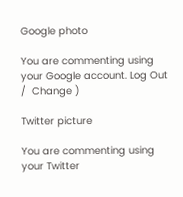Google photo

You are commenting using your Google account. Log Out /  Change )

Twitter picture

You are commenting using your Twitter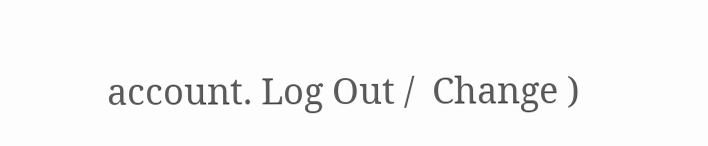account. Log Out /  Change )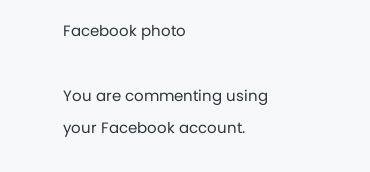Facebook photo

You are commenting using your Facebook account.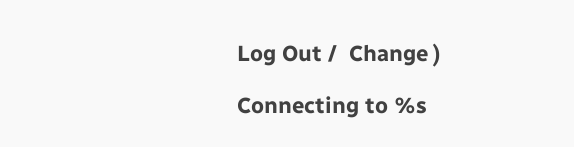Log Out /  Change )

Connecting to %s